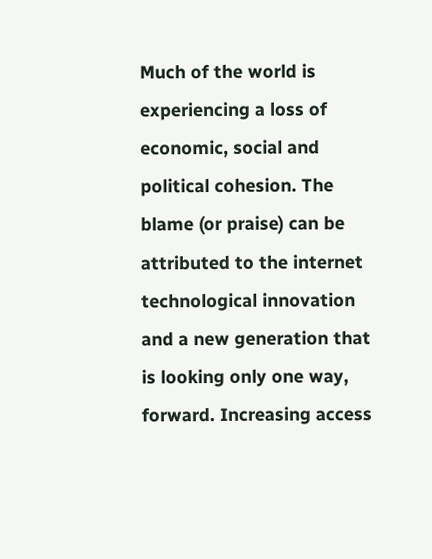Much of the world is experiencing a loss of economic, social and political cohesion. The blame (or praise) can be attributed to the internet technological innovation and a new generation that is looking only one way, forward. Increasing access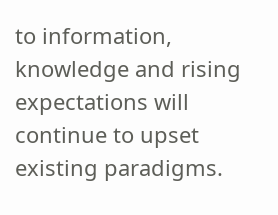to information, knowledge and rising expectations will continue to upset existing paradigms.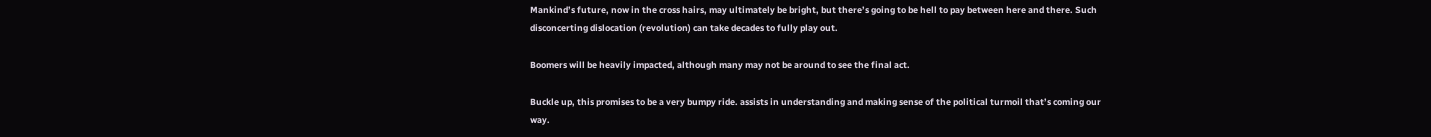Mankind’s future, now in the cross hairs, may ultimately be bright, but there’s going to be hell to pay between here and there. Such disconcerting dislocation (revolution) can take decades to fully play out.

Boomers will be heavily impacted, although many may not be around to see the final act.

Buckle up, this promises to be a very bumpy ride. assists in understanding and making sense of the political turmoil that’s coming our way.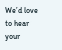We’d love to hear your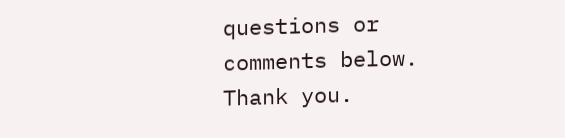questions or comments below. Thank you.